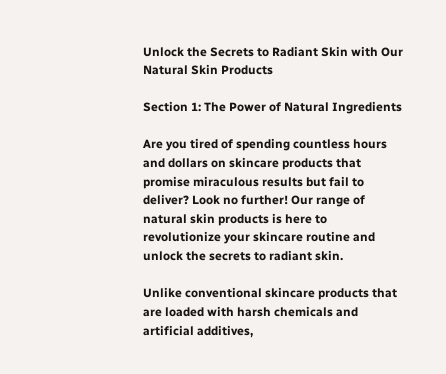Unlock the Secrets to Radiant Skin with Our Natural Skin Products

Section 1: The Power of Natural Ingredients

Are you tired of spending countless hours and dollars on skincare products that promise miraculous results but fail to deliver? Look no further! Our range of natural skin products is here to revolutionize your skincare routine and unlock the secrets to radiant skin.

Unlike conventional skincare products that are loaded with harsh chemicals and artificial additives,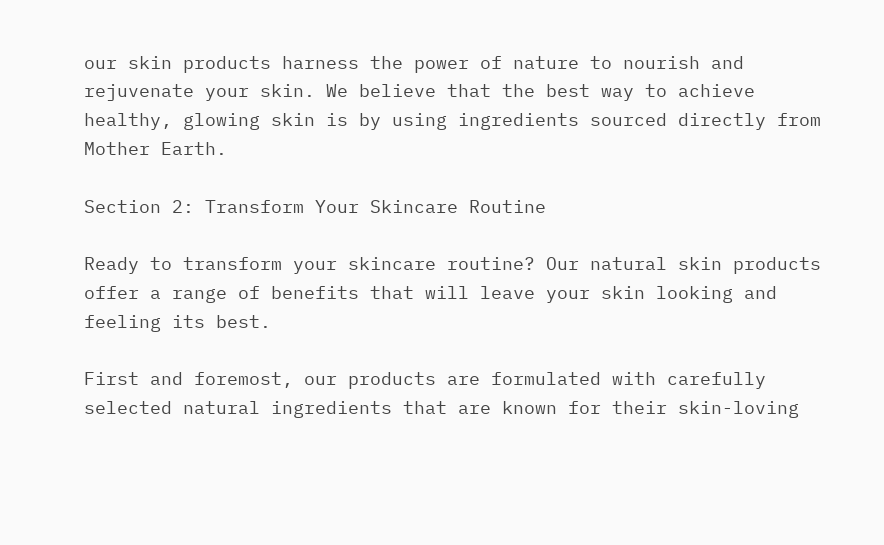our skin products harness the power of nature to nourish and rejuvenate your skin. We believe that the best way to achieve healthy, glowing skin is by using ingredients sourced directly from Mother Earth.

Section 2: Transform Your Skincare Routine

Ready to transform your skincare routine? Our natural skin products offer a range of benefits that will leave your skin looking and feeling its best.

First and foremost, our products are formulated with carefully selected natural ingredients that are known for their skin-loving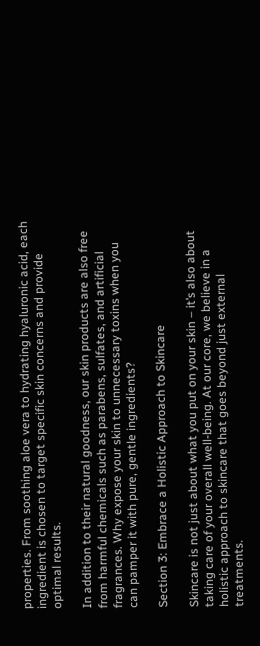properties. From soothing aloe vera to hydrating hyaluronic acid, each ingredient is chosen to target specific skin concerns and provide optimal results.

In addition to their natural goodness, our skin products are also free from harmful chemicals such as parabens, sulfates, and artificial fragrances. Why expose your skin to unnecessary toxins when you can pamper it with pure, gentle ingredients?

Section 3: Embrace a Holistic Approach to Skincare

Skincare is not just about what you put on your skin – it’s also about taking care of your overall well-being. At our core, we believe in a holistic approach to skincare that goes beyond just external treatments.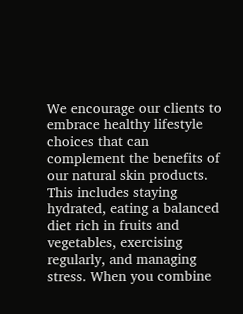We encourage our clients to embrace healthy lifestyle choices that can complement the benefits of our natural skin products. This includes staying hydrated, eating a balanced diet rich in fruits and vegetables, exercising regularly, and managing stress. When you combine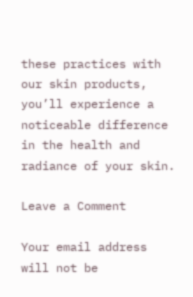these practices with our skin products, you’ll experience a noticeable difference in the health and radiance of your skin.

Leave a Comment

Your email address will not be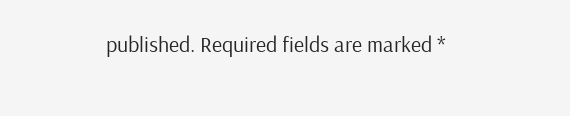published. Required fields are marked *